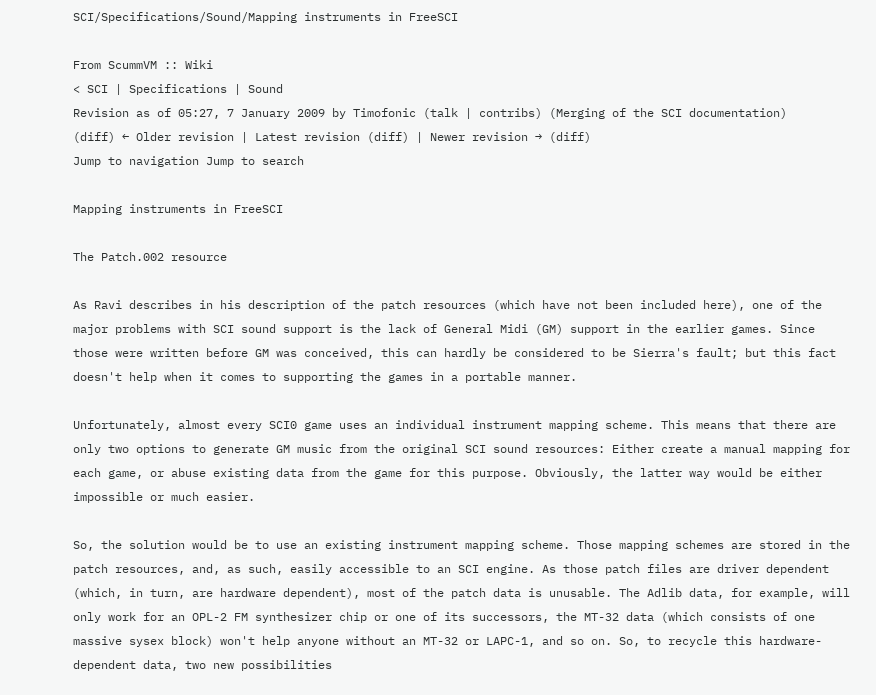SCI/Specifications/Sound/Mapping instruments in FreeSCI

From ScummVM :: Wiki
< SCI | Specifications | Sound
Revision as of 05:27, 7 January 2009 by Timofonic (talk | contribs) (Merging of the SCI documentation)
(diff) ← Older revision | Latest revision (diff) | Newer revision → (diff)
Jump to navigation Jump to search

Mapping instruments in FreeSCI

The Patch.002 resource

As Ravi describes in his description of the patch resources (which have not been included here), one of the major problems with SCI sound support is the lack of General Midi (GM) support in the earlier games. Since those were written before GM was conceived, this can hardly be considered to be Sierra's fault; but this fact doesn't help when it comes to supporting the games in a portable manner.

Unfortunately, almost every SCI0 game uses an individual instrument mapping scheme. This means that there are only two options to generate GM music from the original SCI sound resources: Either create a manual mapping for each game, or abuse existing data from the game for this purpose. Obviously, the latter way would be either impossible or much easier.

So, the solution would be to use an existing instrument mapping scheme. Those mapping schemes are stored in the patch resources, and, as such, easily accessible to an SCI engine. As those patch files are driver dependent (which, in turn, are hardware dependent), most of the patch data is unusable. The Adlib data, for example, will only work for an OPL-2 FM synthesizer chip or one of its successors, the MT-32 data (which consists of one massive sysex block) won't help anyone without an MT-32 or LAPC-1, and so on. So, to recycle this hardware-dependent data, two new possibilities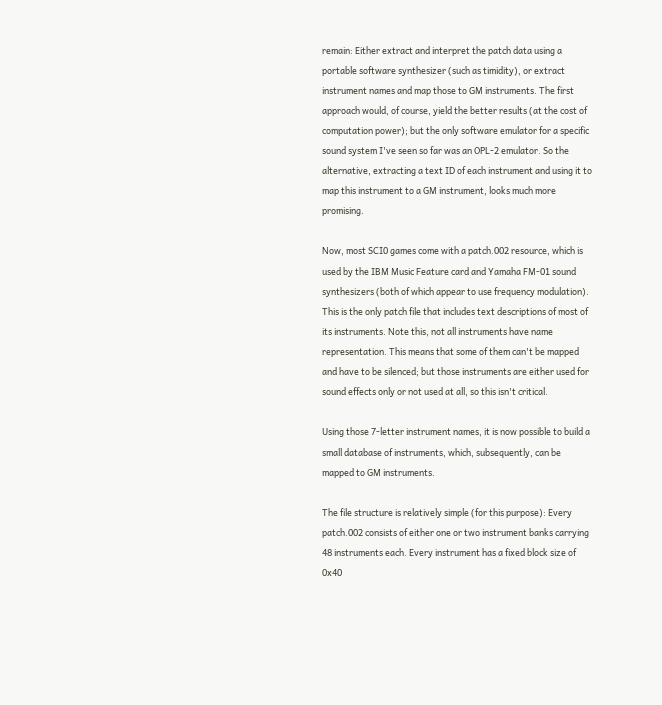remain: Either extract and interpret the patch data using a portable software synthesizer (such as timidity), or extract instrument names and map those to GM instruments. The first approach would, of course, yield the better results (at the cost of computation power); but the only software emulator for a specific sound system I've seen so far was an OPL-2 emulator. So the alternative, extracting a text ID of each instrument and using it to map this instrument to a GM instrument, looks much more promising.

Now, most SCI0 games come with a patch.002 resource, which is used by the IBM Music Feature card and Yamaha FM-01 sound synthesizers (both of which appear to use frequency modulation). This is the only patch file that includes text descriptions of most of its instruments. Note this, not all instruments have name representation. This means that some of them can't be mapped and have to be silenced; but those instruments are either used for sound effects only or not used at all, so this isn't critical.

Using those 7-letter instrument names, it is now possible to build a small database of instruments, which, subsequently, can be mapped to GM instruments.

The file structure is relatively simple (for this purpose): Every patch.002 consists of either one or two instrument banks carrying 48 instruments each. Every instrument has a fixed block size of 0x40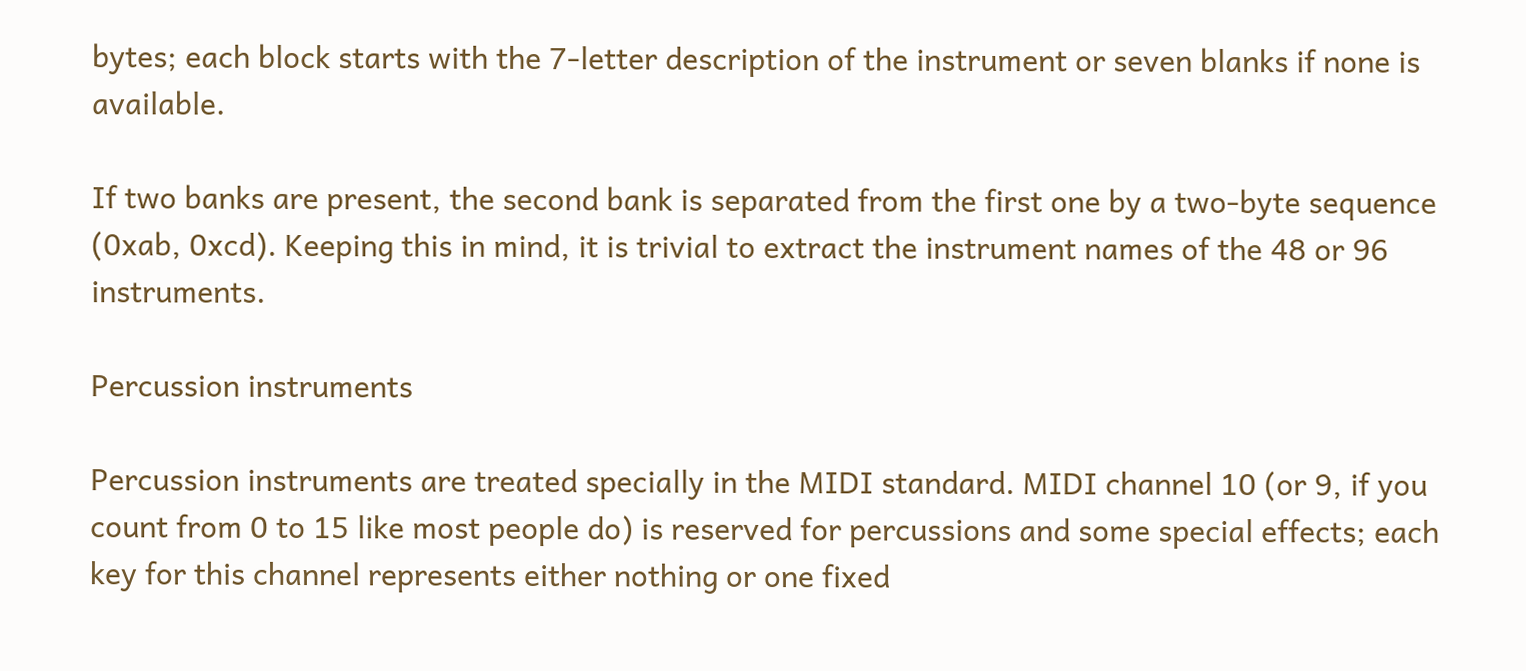bytes; each block starts with the 7-letter description of the instrument or seven blanks if none is available.

If two banks are present, the second bank is separated from the first one by a two-byte sequence (0xab, 0xcd). Keeping this in mind, it is trivial to extract the instrument names of the 48 or 96 instruments.

Percussion instruments

Percussion instruments are treated specially in the MIDI standard. MIDI channel 10 (or 9, if you count from 0 to 15 like most people do) is reserved for percussions and some special effects; each key for this channel represents either nothing or one fixed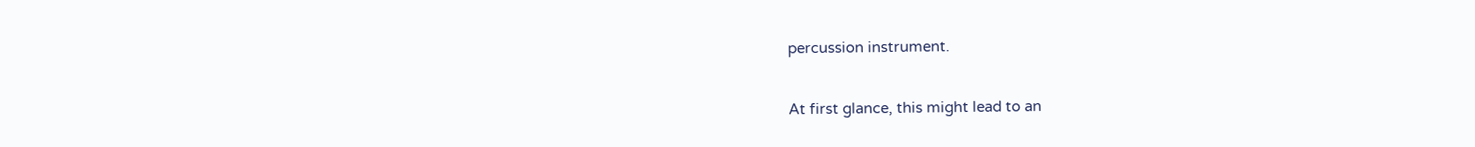percussion instrument.

At first glance, this might lead to an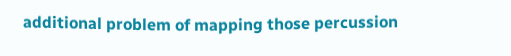additional problem of mapping those percussion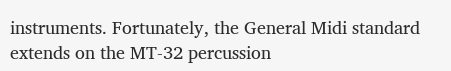instruments. Fortunately, the General Midi standard extends on the MT-32 percussion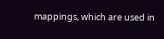mappings, which are used in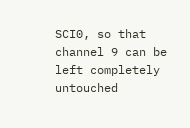SCI0, so that channel 9 can be left completely untouched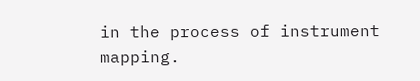in the process of instrument mapping.